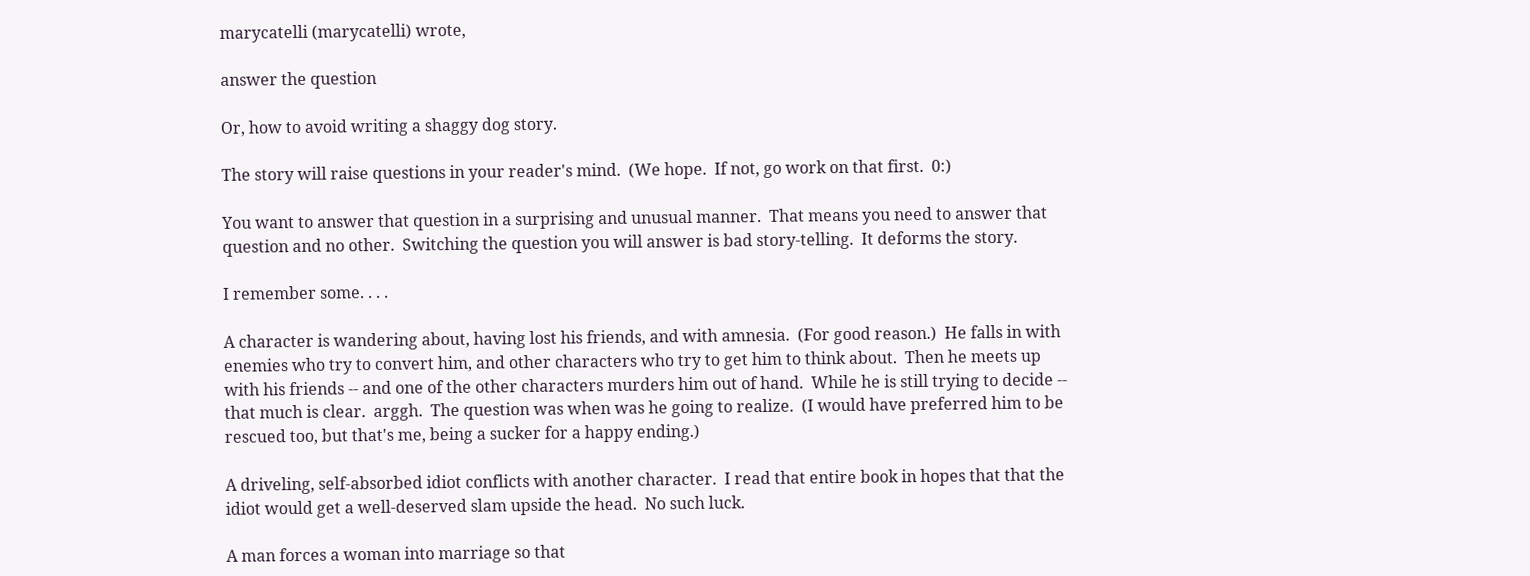marycatelli (marycatelli) wrote,

answer the question

Or, how to avoid writing a shaggy dog story.

The story will raise questions in your reader's mind.  (We hope.  If not, go work on that first.  0:)

You want to answer that question in a surprising and unusual manner.  That means you need to answer that question and no other.  Switching the question you will answer is bad story-telling.  It deforms the story.

I remember some. . . .

A character is wandering about, having lost his friends, and with amnesia.  (For good reason.)  He falls in with enemies who try to convert him, and other characters who try to get him to think about.  Then he meets up with his friends -- and one of the other characters murders him out of hand.  While he is still trying to decide -- that much is clear.  arggh.  The question was when was he going to realize.  (I would have preferred him to be rescued too, but that's me, being a sucker for a happy ending.)

A driveling, self-absorbed idiot conflicts with another character.  I read that entire book in hopes that that the idiot would get a well-deserved slam upside the head.  No such luck.

A man forces a woman into marriage so that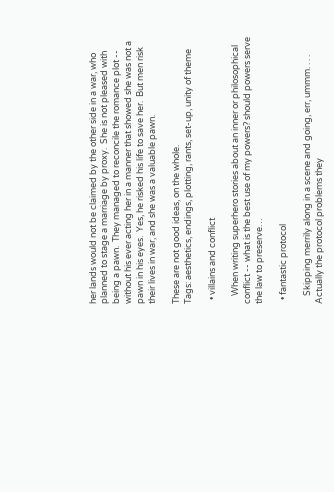her lands would not be claimed by the other side in a war, who planned to stage a marriage by proxy.  She is not pleased with being a pawn.  They managed to reconcile the romance plot -- without his ever acting her in a manner that showed she was not a pawn in his eyes.  Yes, he risked his life to save her.  But men risk their lives in war, and she was a valuable pawn.

These are not good ideas, on the whole.
Tags: aesthetics, endings, plotting, rants, set-up, unity of theme

  • villains and conflict

    When writing superhero stories about an inner or philosophical conflict -- what is the best use of my powers? should powers serve the law to preserve…

  • fantastic protocol

    Skipping merrily along in a scene and going, err, ummm. . . . Actually the protocol problems they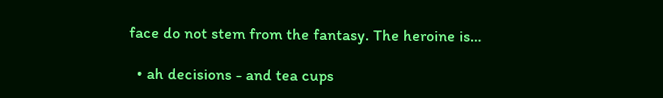face do not stem from the fantasy. The heroine is…

  • ah decisions - and tea cups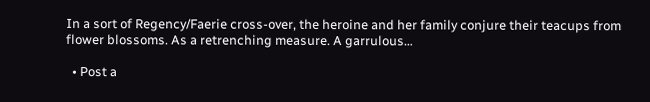In a sort of Regency/Faerie cross-over, the heroine and her family conjure their teacups from flower blossoms. As a retrenching measure. A garrulous…

  • Post a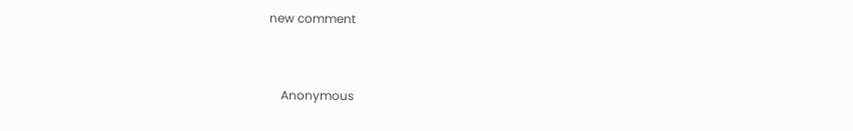new comment


    Anonymous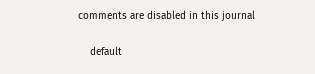comments are disabled in this journal

    default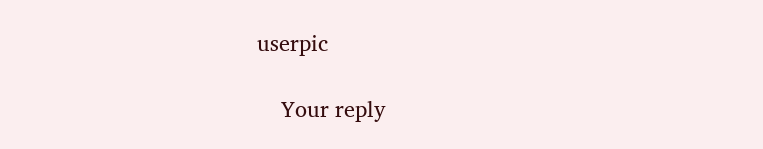userpic

    Your reply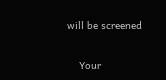will be screened

    Your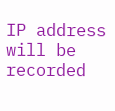IP address will be recorded